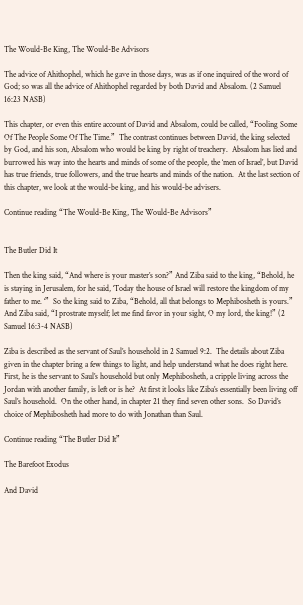The Would-Be King, The Would-Be Advisors

The advice of Ahithophel, which he gave in those days, was as if one inquired of the word of God; so was all the advice of Ahithophel regarded by both David and Absalom. (2 Samuel 16:23 NASB)

This chapter, or even this entire account of David and Absalom, could be called, “Fooling Some Of The People Some Of The Time.”  The contrast continues between David, the king selected by God, and his son, Absalom who would be king by right of treachery.  Absalom has lied and burrowed his way into the hearts and minds of some of the people, the ‘men of Israel’, but David has true friends, true followers, and the true hearts and minds of the nation.  At the last section of this chapter, we look at the would-be king, and his would-be advisers.

Continue reading “The Would-Be King, The Would-Be Advisors”


The Butler Did It

Then the king said, “And where is your master’s son?” And Ziba said to the king, “Behold, he is staying in Jerusalem, for he said, ‘Today the house of Israel will restore the kingdom of my father to me. ‘”  So the king said to Ziba, “Behold, all that belongs to Mephibosheth is yours.” And Ziba said, “I prostrate myself; let me find favor in your sight, O my lord, the king!” (2 Samuel 16:3-4 NASB)

Ziba is described as the servant of Saul’s household in 2 Samuel 9:2.  The details about Ziba given in the chapter bring a few things to light, and help understand what he does right here.  First, he is the servant to Saul’s household but only Mephibosheth, a cripple living across the Jordan with another family, is left or is he?  At first it looks like Ziba’s essentially been living off Saul’s household.  On the other hand, in chapter 21 they find seven other sons.  So David’s choice of Mephibosheth had more to do with Jonathan than Saul.

Continue reading “The Butler Did It”

The Barefoot Exodus

And David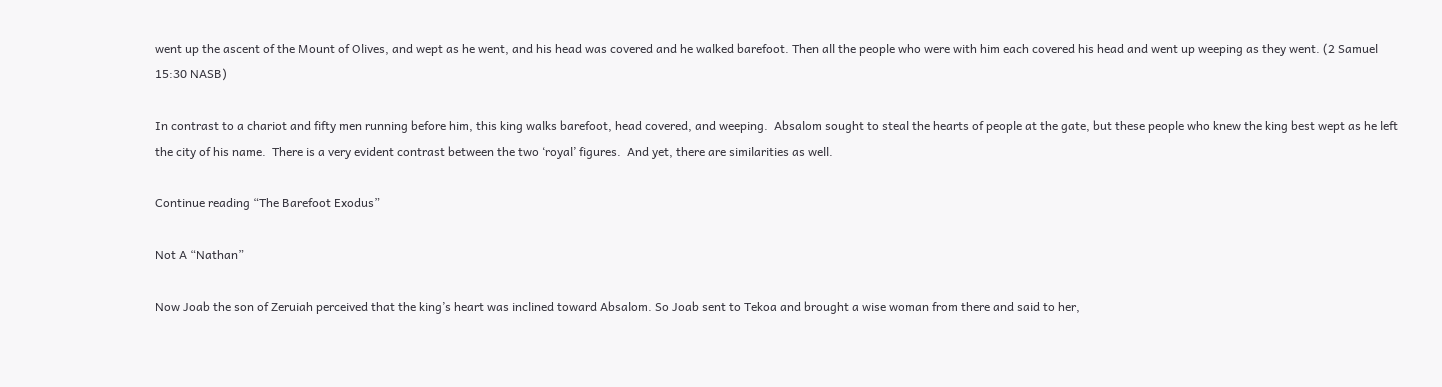went up the ascent of the Mount of Olives, and wept as he went, and his head was covered and he walked barefoot. Then all the people who were with him each covered his head and went up weeping as they went. (2 Samuel 15:30 NASB)

In contrast to a chariot and fifty men running before him, this king walks barefoot, head covered, and weeping.  Absalom sought to steal the hearts of people at the gate, but these people who knew the king best wept as he left the city of his name.  There is a very evident contrast between the two ‘royal’ figures.  And yet, there are similarities as well.

Continue reading “The Barefoot Exodus”

Not A “Nathan”

Now Joab the son of Zeruiah perceived that the king’s heart was inclined toward Absalom. So Joab sent to Tekoa and brought a wise woman from there and said to her,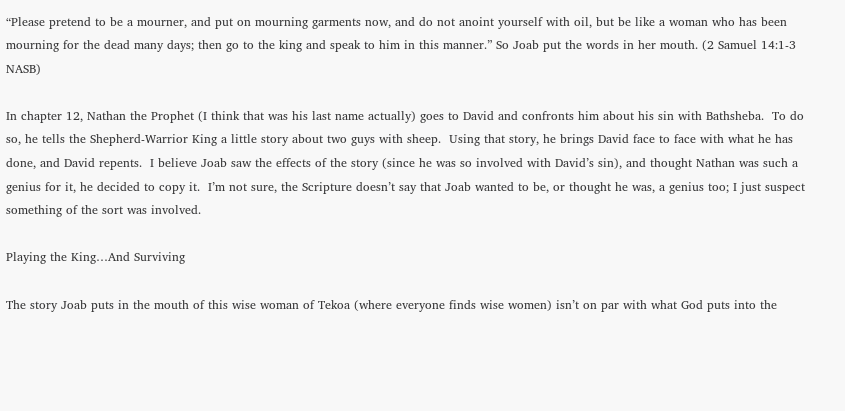“Please pretend to be a mourner, and put on mourning garments now, and do not anoint yourself with oil, but be like a woman who has been mourning for the dead many days; then go to the king and speak to him in this manner.” So Joab put the words in her mouth. (2 Samuel 14:1-3 NASB)

In chapter 12, Nathan the Prophet (I think that was his last name actually) goes to David and confronts him about his sin with Bathsheba.  To do so, he tells the Shepherd-Warrior King a little story about two guys with sheep.  Using that story, he brings David face to face with what he has done, and David repents.  I believe Joab saw the effects of the story (since he was so involved with David’s sin), and thought Nathan was such a genius for it, he decided to copy it.  I’m not sure, the Scripture doesn’t say that Joab wanted to be, or thought he was, a genius too; I just suspect something of the sort was involved.

Playing the King…And Surviving

The story Joab puts in the mouth of this wise woman of Tekoa (where everyone finds wise women) isn’t on par with what God puts into the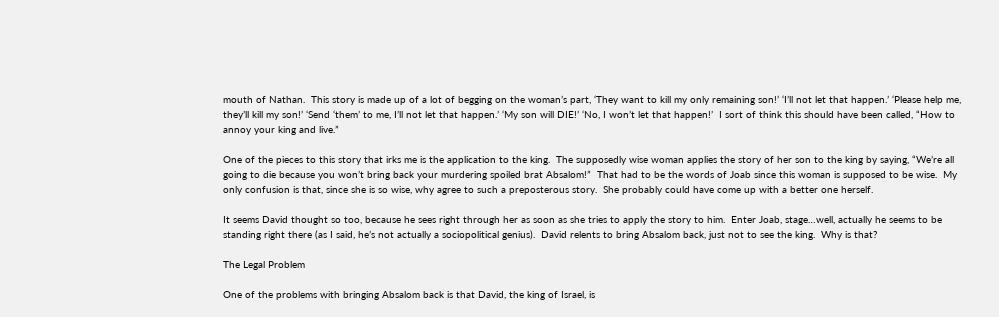mouth of Nathan.  This story is made up of a lot of begging on the woman’s part, ‘They want to kill my only remaining son!’ ‘I’ll not let that happen.’ ‘Please help me, they’ll kill my son!’ ‘Send ‘them’ to me, I’ll not let that happen.’ ‘My son will DIE!’ ‘No, I won’t let that happen!’  I sort of think this should have been called, “How to annoy your king and live.”

One of the pieces to this story that irks me is the application to the king.  The supposedly wise woman applies the story of her son to the king by saying, “We’re all going to die because you won’t bring back your murdering spoiled brat Absalom!”  That had to be the words of Joab since this woman is supposed to be wise.  My only confusion is that, since she is so wise, why agree to such a preposterous story.  She probably could have come up with a better one herself.

It seems David thought so too, because he sees right through her as soon as she tries to apply the story to him.  Enter Joab, stage…well, actually he seems to be standing right there (as I said, he’s not actually a sociopolitical genius).  David relents to bring Absalom back, just not to see the king.  Why is that?

The Legal Problem

One of the problems with bringing Absalom back is that David, the king of Israel, is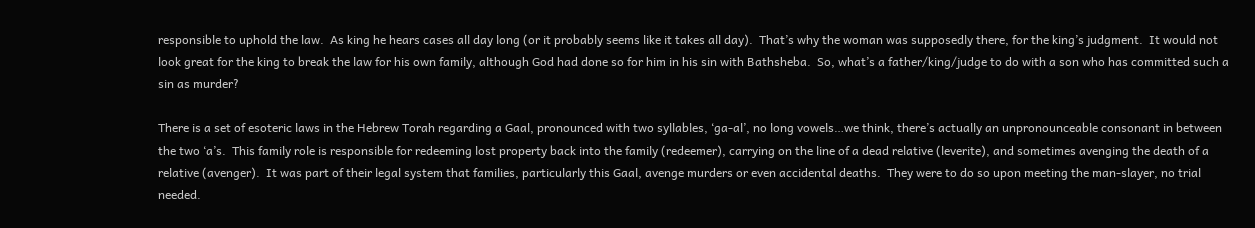responsible to uphold the law.  As king he hears cases all day long (or it probably seems like it takes all day).  That’s why the woman was supposedly there, for the king’s judgment.  It would not look great for the king to break the law for his own family, although God had done so for him in his sin with Bathsheba.  So, what’s a father/king/judge to do with a son who has committed such a sin as murder?

There is a set of esoteric laws in the Hebrew Torah regarding a Gaal, pronounced with two syllables, ‘ga-al’, no long vowels…we think, there’s actually an unpronounceable consonant in between the two ‘a’s.  This family role is responsible for redeeming lost property back into the family (redeemer), carrying on the line of a dead relative (leverite), and sometimes avenging the death of a relative (avenger).  It was part of their legal system that families, particularly this Gaal, avenge murders or even accidental deaths.  They were to do so upon meeting the man-slayer, no trial needed.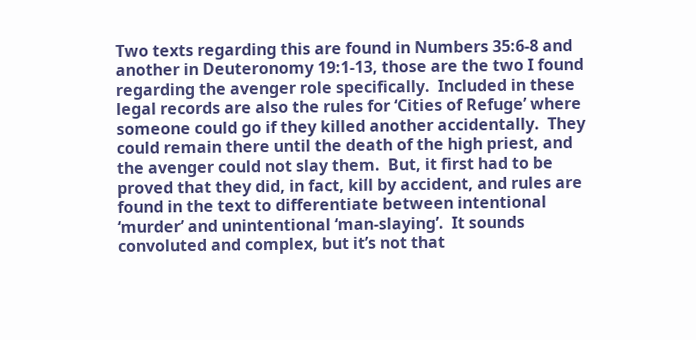Two texts regarding this are found in Numbers 35:6-8 and another in Deuteronomy 19:1-13, those are the two I found regarding the avenger role specifically.  Included in these legal records are also the rules for ‘Cities of Refuge’ where someone could go if they killed another accidentally.  They could remain there until the death of the high priest, and the avenger could not slay them.  But, it first had to be proved that they did, in fact, kill by accident, and rules are found in the text to differentiate between intentional ‘murder’ and unintentional ‘man-slaying’.  It sounds convoluted and complex, but it’s not that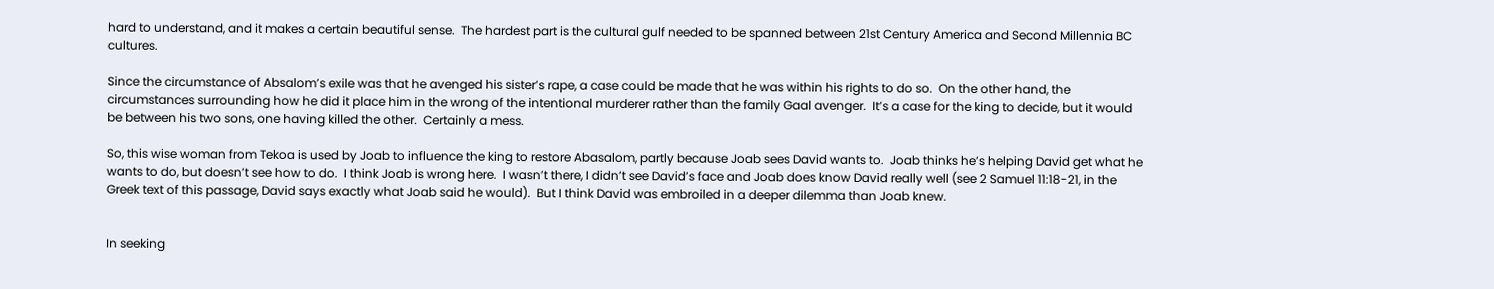hard to understand, and it makes a certain beautiful sense.  The hardest part is the cultural gulf needed to be spanned between 21st Century America and Second Millennia BC cultures.

Since the circumstance of Absalom’s exile was that he avenged his sister’s rape, a case could be made that he was within his rights to do so.  On the other hand, the circumstances surrounding how he did it place him in the wrong of the intentional murderer rather than the family Gaal avenger.  It’s a case for the king to decide, but it would be between his two sons, one having killed the other.  Certainly a mess.

So, this wise woman from Tekoa is used by Joab to influence the king to restore Abasalom, partly because Joab sees David wants to.  Joab thinks he’s helping David get what he wants to do, but doesn’t see how to do.  I think Joab is wrong here.  I wasn’t there, I didn’t see David’s face and Joab does know David really well (see 2 Samuel 11:18-21, in the Greek text of this passage, David says exactly what Joab said he would).  But I think David was embroiled in a deeper dilemma than Joab knew.


In seeking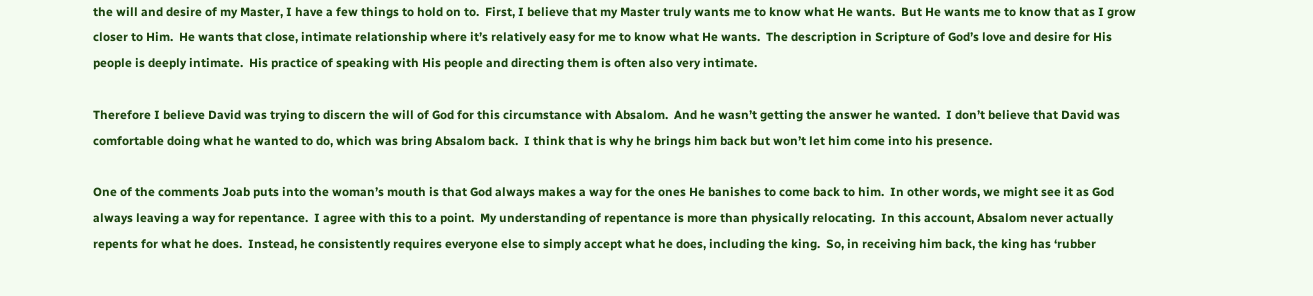the will and desire of my Master, I have a few things to hold on to.  First, I believe that my Master truly wants me to know what He wants.  But He wants me to know that as I grow closer to Him.  He wants that close, intimate relationship where it’s relatively easy for me to know what He wants.  The description in Scripture of God’s love and desire for His people is deeply intimate.  His practice of speaking with His people and directing them is often also very intimate.

Therefore I believe David was trying to discern the will of God for this circumstance with Absalom.  And he wasn’t getting the answer he wanted.  I don’t believe that David was comfortable doing what he wanted to do, which was bring Absalom back.  I think that is why he brings him back but won’t let him come into his presence.

One of the comments Joab puts into the woman’s mouth is that God always makes a way for the ones He banishes to come back to him.  In other words, we might see it as God always leaving a way for repentance.  I agree with this to a point.  My understanding of repentance is more than physically relocating.  In this account, Absalom never actually repents for what he does.  Instead, he consistently requires everyone else to simply accept what he does, including the king.  So, in receiving him back, the king has ‘rubber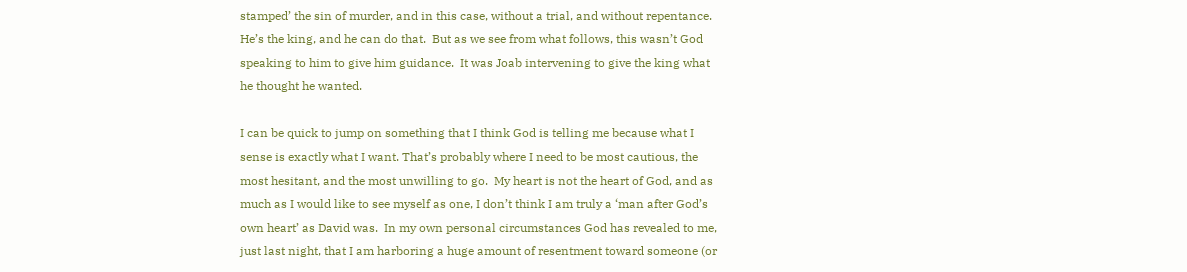stamped’ the sin of murder, and in this case, without a trial, and without repentance.  He’s the king, and he can do that.  But as we see from what follows, this wasn’t God speaking to him to give him guidance.  It was Joab intervening to give the king what he thought he wanted.

I can be quick to jump on something that I think God is telling me because what I sense is exactly what I want. That’s probably where I need to be most cautious, the most hesitant, and the most unwilling to go.  My heart is not the heart of God, and as much as I would like to see myself as one, I don’t think I am truly a ‘man after God’s own heart’ as David was.  In my own personal circumstances God has revealed to me, just last night, that I am harboring a huge amount of resentment toward someone (or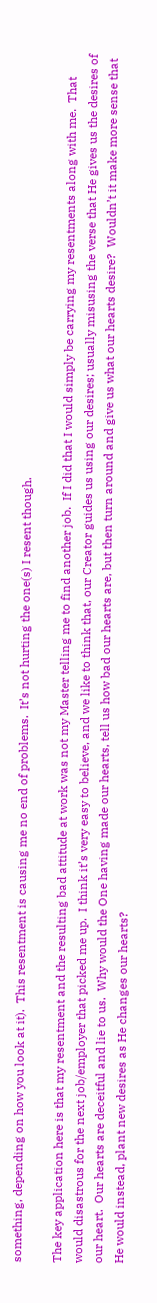something, depending on how you look at it).  This resentment is causing me no end of problems.  It’s not hurting the one(s) I resent though.

The key application here is that my resentment and the resulting bad attitude at work was not my Master telling me to find another job.  If I did that I would simply be carrying my resentments along with me.  That would disastrous for the next job/employer that picked me up.  I think it’s very easy to believe, and we like to think that, our Creator guides us using our desires; usually misusing the verse that He gives us the desires of our heart.  Our hearts are deceitful and lie to us.  Why would the One having made our hearts, tell us how bad our hearts are, but then turn around and give us what our hearts desire?  Wouldn’t it make more sense that He would instead, plant new desires as He changes our hearts?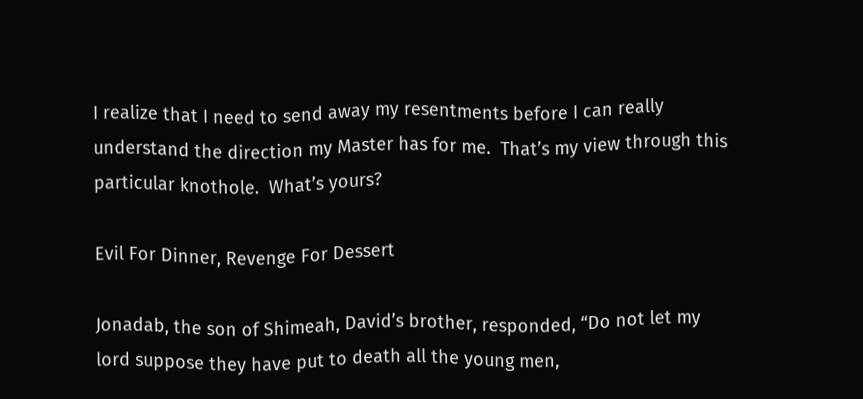I realize that I need to send away my resentments before I can really understand the direction my Master has for me.  That’s my view through this particular knothole.  What’s yours?

Evil For Dinner, Revenge For Dessert

Jonadab, the son of Shimeah, David’s brother, responded, “Do not let my lord suppose they have put to death all the young men,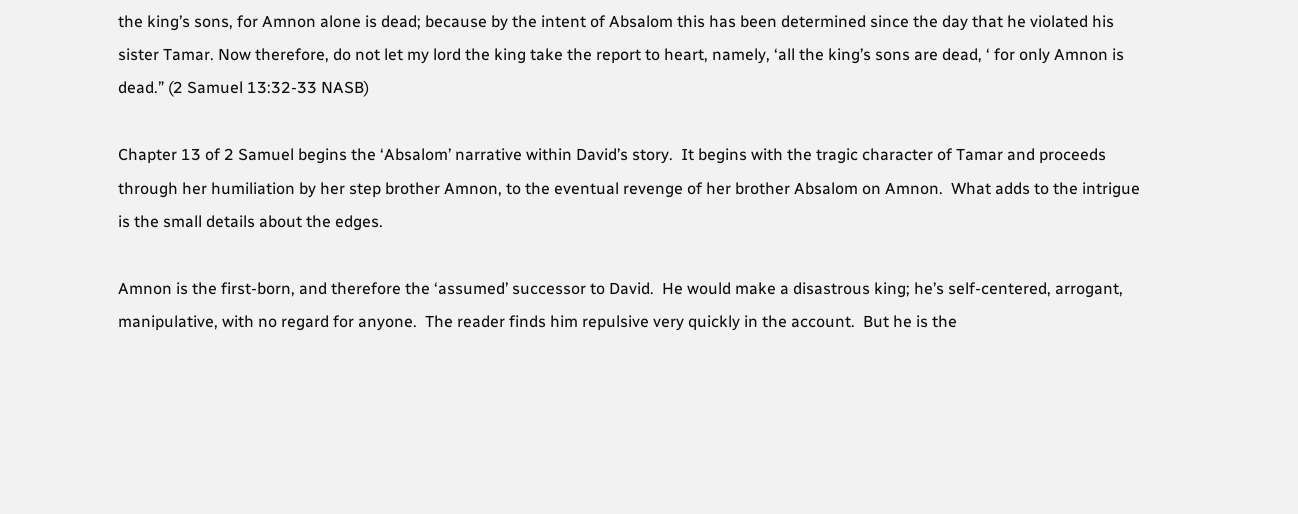the king’s sons, for Amnon alone is dead; because by the intent of Absalom this has been determined since the day that he violated his sister Tamar. Now therefore, do not let my lord the king take the report to heart, namely, ‘all the king’s sons are dead, ‘ for only Amnon is dead.” (2 Samuel 13:32-33 NASB)

Chapter 13 of 2 Samuel begins the ‘Absalom’ narrative within David’s story.  It begins with the tragic character of Tamar and proceeds through her humiliation by her step brother Amnon, to the eventual revenge of her brother Absalom on Amnon.  What adds to the intrigue is the small details about the edges.

Amnon is the first-born, and therefore the ‘assumed’ successor to David.  He would make a disastrous king; he’s self-centered, arrogant, manipulative, with no regard for anyone.  The reader finds him repulsive very quickly in the account.  But he is the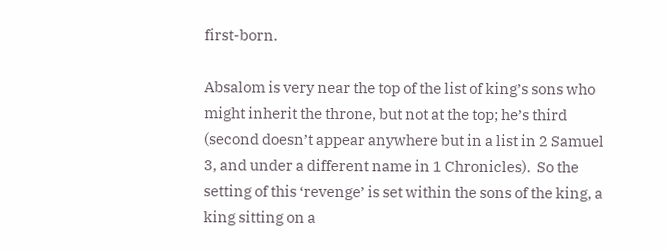first-born.

Absalom is very near the top of the list of king’s sons who might inherit the throne, but not at the top; he’s third (second doesn’t appear anywhere but in a list in 2 Samuel 3, and under a different name in 1 Chronicles).  So the setting of this ‘revenge’ is set within the sons of the king, a king sitting on a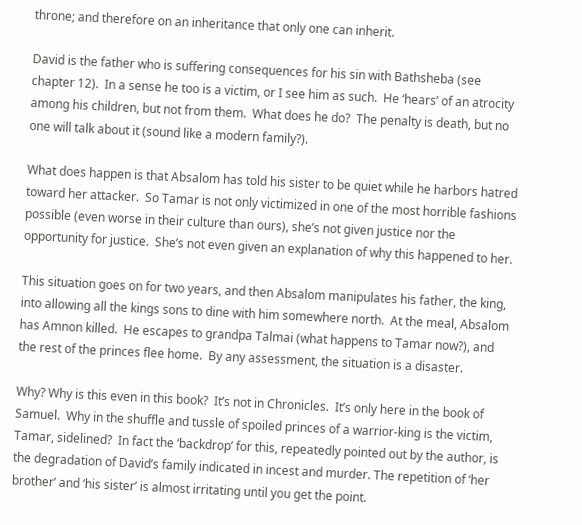throne; and therefore on an inheritance that only one can inherit.

David is the father who is suffering consequences for his sin with Bathsheba (see chapter 12).  In a sense he too is a victim, or I see him as such.  He ‘hears’ of an atrocity among his children, but not from them.  What does he do?  The penalty is death, but no one will talk about it (sound like a modern family?).

What does happen is that Absalom has told his sister to be quiet while he harbors hatred toward her attacker.  So Tamar is not only victimized in one of the most horrible fashions possible (even worse in their culture than ours), she’s not given justice nor the opportunity for justice.  She’s not even given an explanation of why this happened to her.

This situation goes on for two years, and then Absalom manipulates his father, the king, into allowing all the kings sons to dine with him somewhere north.  At the meal, Absalom has Amnon killed.  He escapes to grandpa Talmai (what happens to Tamar now?), and the rest of the princes flee home.  By any assessment, the situation is a disaster.

Why? Why is this even in this book?  It’s not in Chronicles.  It’s only here in the book of Samuel.  Why in the shuffle and tussle of spoiled princes of a warrior-king is the victim, Tamar, sidelined?  In fact the ‘backdrop’ for this, repeatedly pointed out by the author, is the degradation of David’s family indicated in incest and murder. The repetition of ‘her brother’ and ‘his sister’ is almost irritating until you get the point.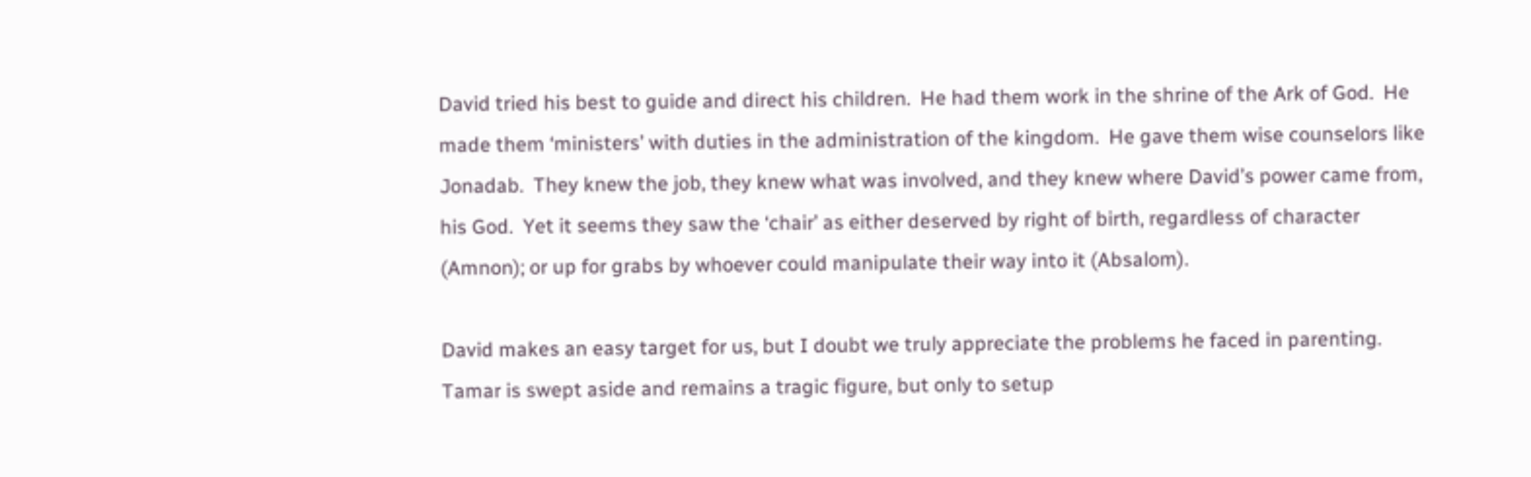David tried his best to guide and direct his children.  He had them work in the shrine of the Ark of God.  He made them ‘ministers’ with duties in the administration of the kingdom.  He gave them wise counselors like Jonadab.  They knew the job, they knew what was involved, and they knew where David’s power came from, his God.  Yet it seems they saw the ‘chair’ as either deserved by right of birth, regardless of character (Amnon); or up for grabs by whoever could manipulate their way into it (Absalom).

David makes an easy target for us, but I doubt we truly appreciate the problems he faced in parenting.  Tamar is swept aside and remains a tragic figure, but only to setup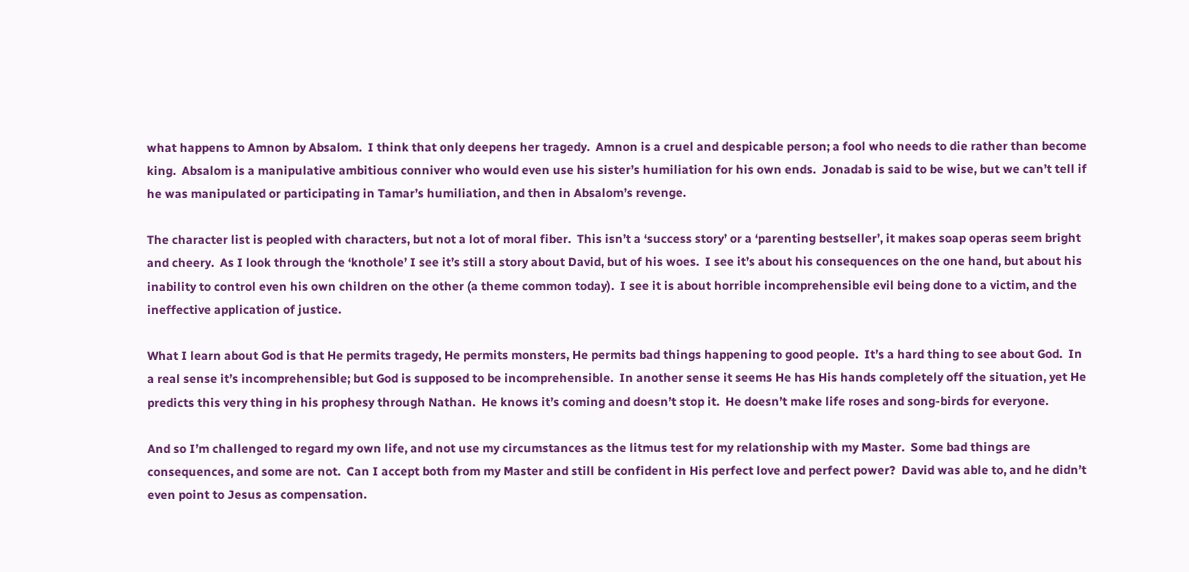what happens to Amnon by Absalom.  I think that only deepens her tragedy.  Amnon is a cruel and despicable person; a fool who needs to die rather than become king.  Absalom is a manipulative ambitious conniver who would even use his sister’s humiliation for his own ends.  Jonadab is said to be wise, but we can’t tell if he was manipulated or participating in Tamar’s humiliation, and then in Absalom’s revenge.

The character list is peopled with characters, but not a lot of moral fiber.  This isn’t a ‘success story’ or a ‘parenting bestseller’, it makes soap operas seem bright and cheery.  As I look through the ‘knothole’ I see it’s still a story about David, but of his woes.  I see it’s about his consequences on the one hand, but about his inability to control even his own children on the other (a theme common today).  I see it is about horrible incomprehensible evil being done to a victim, and the ineffective application of justice.

What I learn about God is that He permits tragedy, He permits monsters, He permits bad things happening to good people.  It’s a hard thing to see about God.  In a real sense it’s incomprehensible; but God is supposed to be incomprehensible.  In another sense it seems He has His hands completely off the situation, yet He predicts this very thing in his prophesy through Nathan.  He knows it’s coming and doesn’t stop it.  He doesn’t make life roses and song-birds for everyone.

And so I’m challenged to regard my own life, and not use my circumstances as the litmus test for my relationship with my Master.  Some bad things are consequences, and some are not.  Can I accept both from my Master and still be confident in His perfect love and perfect power?  David was able to, and he didn’t even point to Jesus as compensation.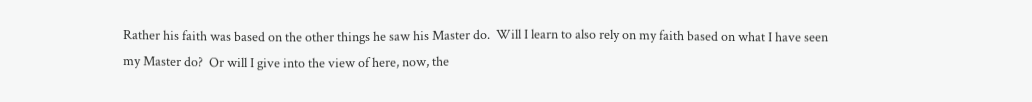Rather his faith was based on the other things he saw his Master do.  Will I learn to also rely on my faith based on what I have seen my Master do?  Or will I give into the view of here, now, the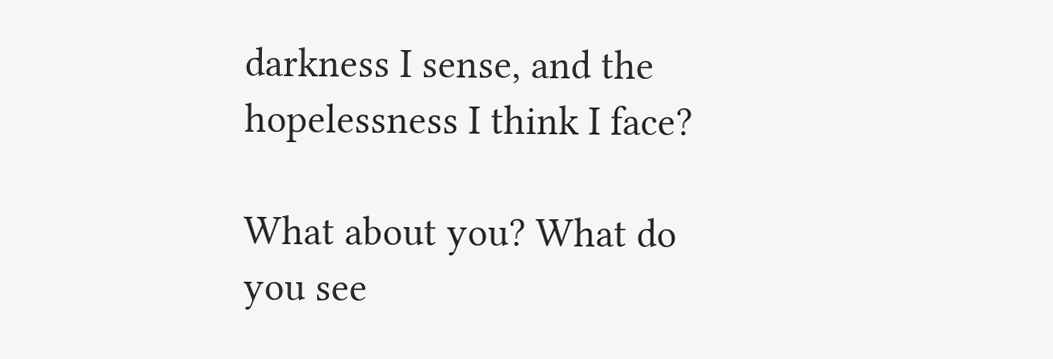darkness I sense, and the hopelessness I think I face?

What about you? What do you see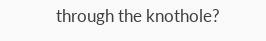through the knothole?